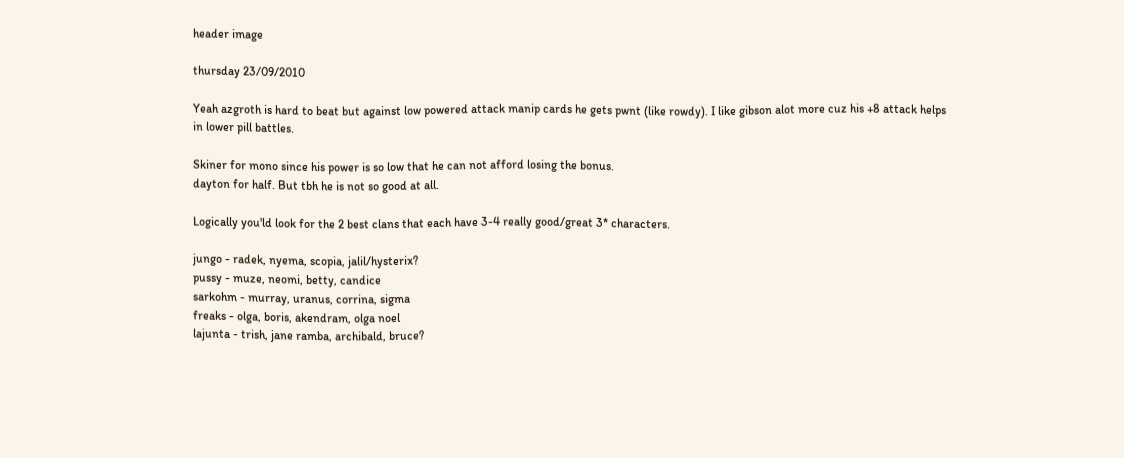header image

thursday 23/09/2010

Yeah azgroth is hard to beat but against low powered attack manip cards he gets pwnt (like rowdy). I like gibson alot more cuz his +8 attack helps in lower pill battles.

Skiner for mono since his power is so low that he can not afford losing the bonus.
dayton for half. But tbh he is not so good at all.

Logically you'ld look for the 2 best clans that each have 3-4 really good/great 3* characters.

jungo - radek, nyema, scopia, jalil/hysterix?
pussy - muze, neomi, betty, candice
sarkohm - murray, uranus, corrina, sigma
freaks - olga, boris, akendram, olga noel
lajunta - trish, jane ramba, archibald, bruce?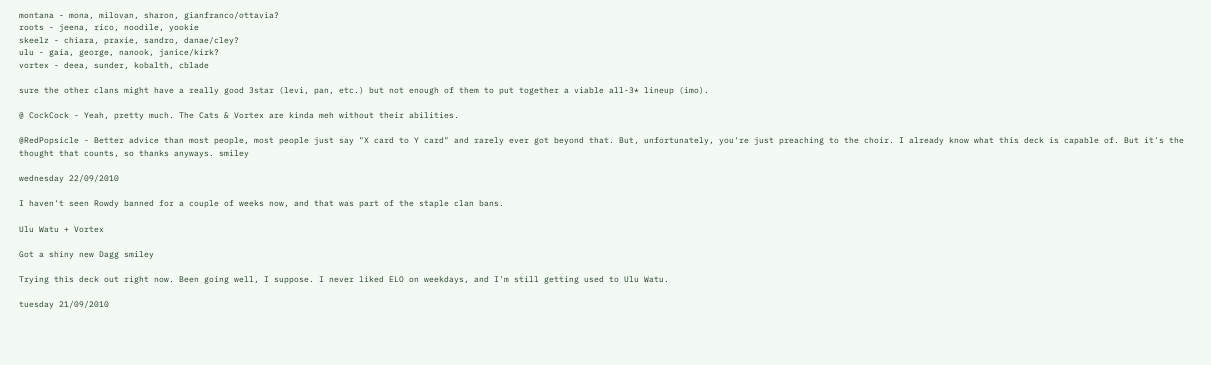montana - mona, milovan, sharon, gianfranco/ottavia?
roots - jeena, rico, noodile, yookie
skeelz - chiara, praxie, sandro, danae/cley?
ulu - gaia, george, nanook, janice/kirk?
vortex - deea, sunder, kobalth, cblade

sure the other clans might have a really good 3star (levi, pan, etc.) but not enough of them to put together a viable all-3* lineup (imo).

@ CockCock - Yeah, pretty much. The Cats & Vortex are kinda meh without their abilities.

@RedPopsicle - Better advice than most people, most people just say "X card to Y card" and rarely ever got beyond that. But, unfortunately, you're just preaching to the choir. I already know what this deck is capable of. But it's the thought that counts, so thanks anyways. smiley

wednesday 22/09/2010

I haven't seen Rowdy banned for a couple of weeks now, and that was part of the staple clan bans.

Ulu Watu + Vortex

Got a shiny new Dagg smiley

Trying this deck out right now. Been going well, I suppose. I never liked ELO on weekdays, and I'm still getting used to Ulu Watu.

tuesday 21/09/2010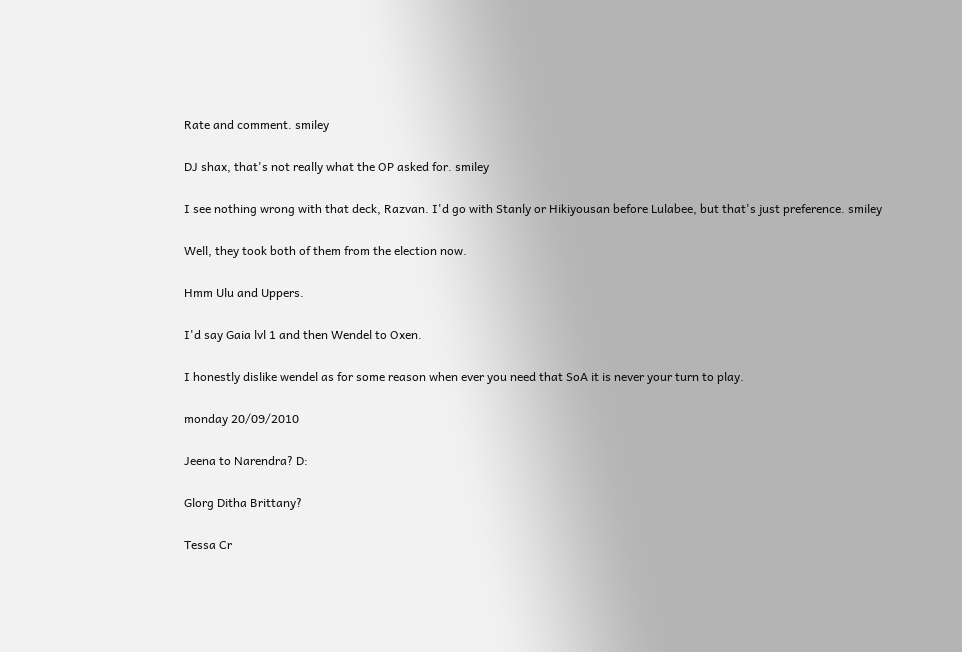Rate and comment. smiley

DJ shax, that's not really what the OP asked for. smiley

I see nothing wrong with that deck, Razvan. I'd go with Stanly or Hikiyousan before Lulabee, but that's just preference. smiley

Well, they took both of them from the election now.

Hmm Ulu and Uppers.

I'd say Gaia lvl 1 and then Wendel to Oxen.

I honestly dislike wendel as for some reason when ever you need that SoA it is never your turn to play.

monday 20/09/2010

Jeena to Narendra? D:

Glorg Ditha Brittany?

Tessa Cr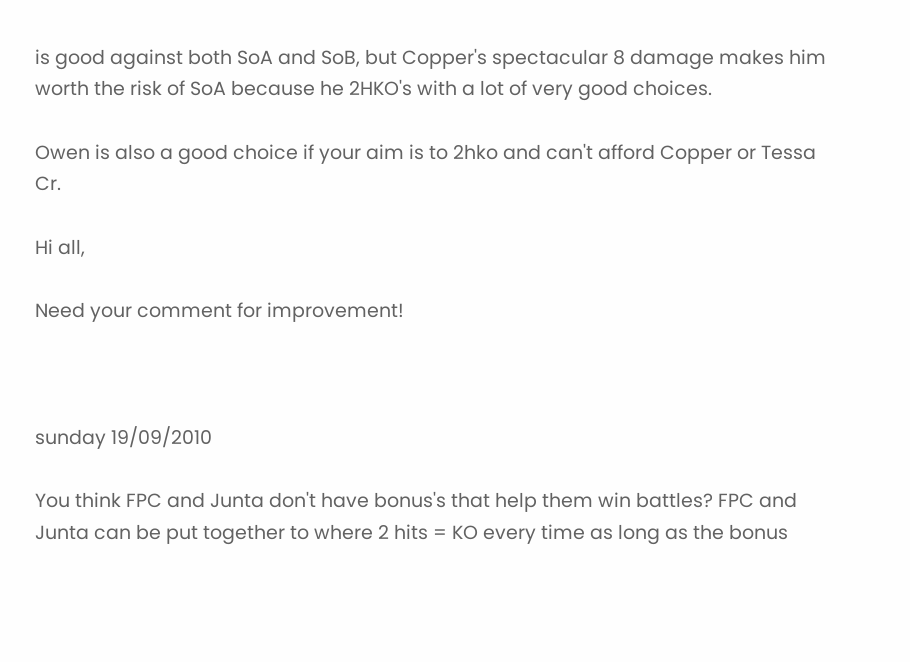is good against both SoA and SoB, but Copper's spectacular 8 damage makes him worth the risk of SoA because he 2HKO's with a lot of very good choices.

Owen is also a good choice if your aim is to 2hko and can't afford Copper or Tessa Cr.

Hi all,

Need your comment for improvement!



sunday 19/09/2010

You think FPC and Junta don't have bonus's that help them win battles? FPC and Junta can be put together to where 2 hits = KO every time as long as the bonus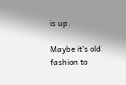is up.

Maybe it's old fashion to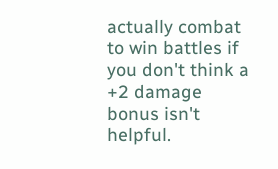actually combat to win battles if you don't think a +2 damage bonus isn't helpful.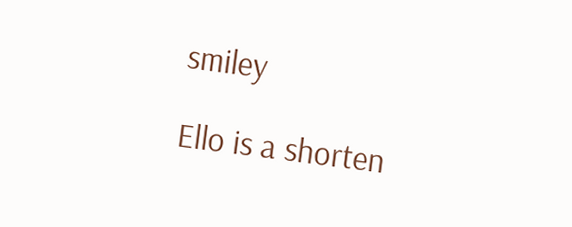smiley

Ello is a shorten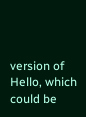version of Hello, which could be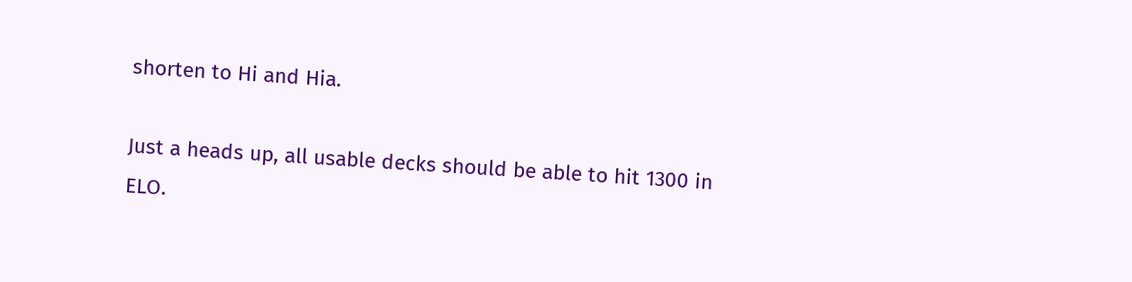shorten to Hi and Hia.

Just a heads up, all usable decks should be able to hit 1300 in ELO.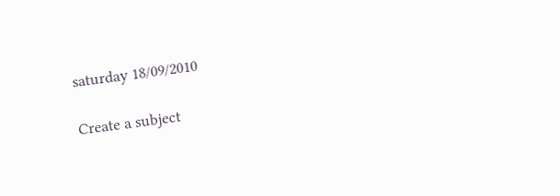saturday 18/09/2010

Create a subject